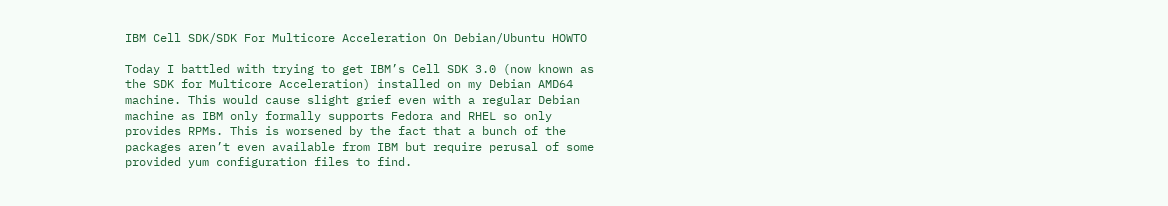IBM Cell SDK/SDK For Multicore Acceleration On Debian/Ubuntu HOWTO

Today I battled with trying to get IBM’s Cell SDK 3.0 (now known as the SDK for Multicore Acceleration) installed on my Debian AMD64 machine. This would cause slight grief even with a regular Debian machine as IBM only formally supports Fedora and RHEL so only provides RPMs. This is worsened by the fact that a bunch of the packages aren’t even available from IBM but require perusal of some provided yum configuration files to find.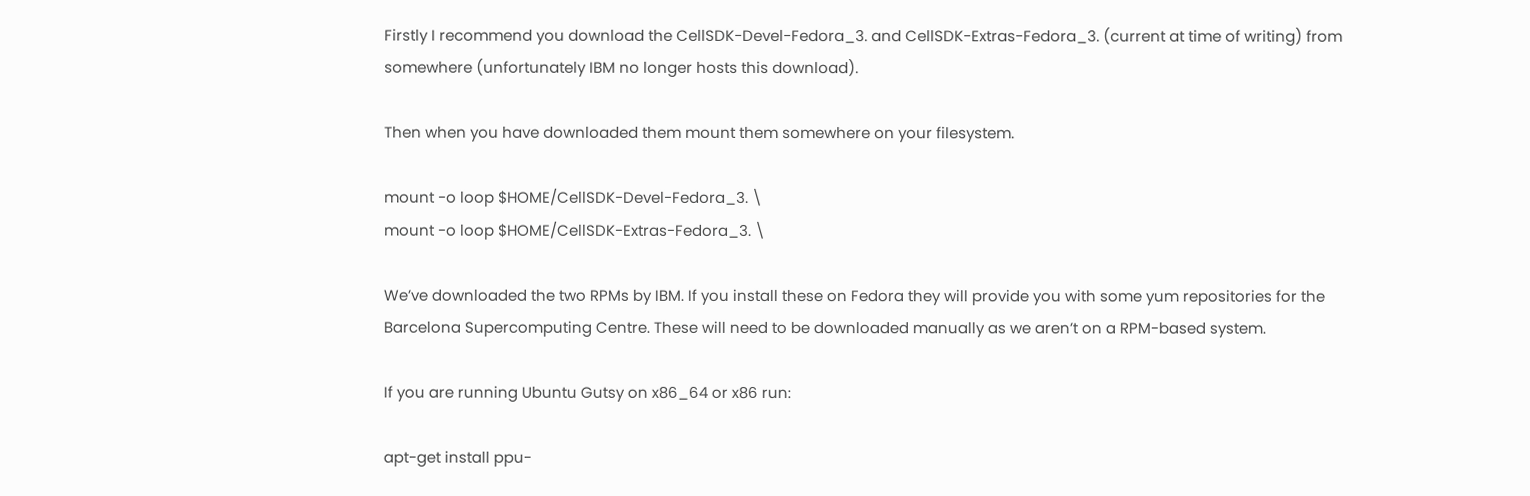Firstly I recommend you download the CellSDK-Devel-Fedora_3. and CellSDK-Extras-Fedora_3. (current at time of writing) from somewhere (unfortunately IBM no longer hosts this download).

Then when you have downloaded them mount them somewhere on your filesystem.

mount -o loop $HOME/CellSDK-Devel-Fedora_3. \
mount -o loop $HOME/CellSDK-Extras-Fedora_3. \

We’ve downloaded the two RPMs by IBM. If you install these on Fedora they will provide you with some yum repositories for the Barcelona Supercomputing Centre. These will need to be downloaded manually as we aren’t on a RPM-based system.

If you are running Ubuntu Gutsy on x86_64 or x86 run:

apt-get install ppu-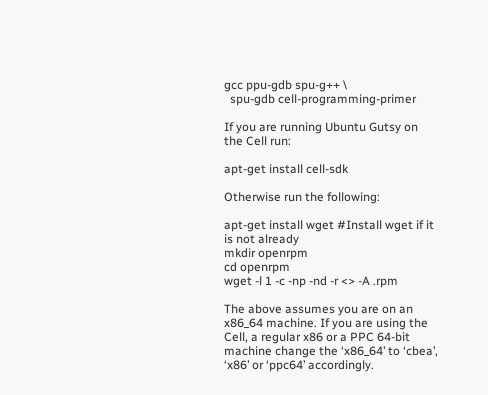gcc ppu-gdb spu-g++ \
  spu-gdb cell-programming-primer

If you are running Ubuntu Gutsy on the Cell run:

apt-get install cell-sdk

Otherwise run the following:

apt-get install wget #Install wget if it is not already
mkdir openrpm
cd openrpm
wget -l 1 -c -np -nd -r <> -A .rpm

The above assumes you are on an x86_64 machine. If you are using the Cell, a regular x86 or a PPC 64-bit machine change the ‘x86_64’ to ‘cbea’, ‘x86’ or ‘ppc64’ accordingly.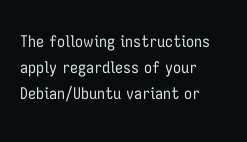The following instructions apply regardless of your Debian/Ubuntu variant or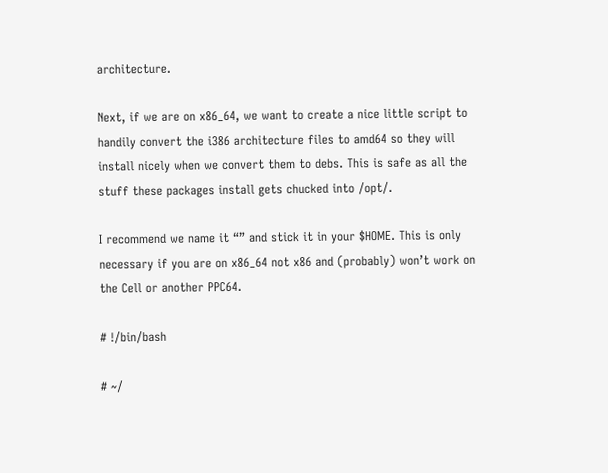architecture.

Next, if we are on x86_64, we want to create a nice little script to handily convert the i386 architecture files to amd64 so they will install nicely when we convert them to debs. This is safe as all the stuff these packages install gets chucked into /opt/.

I recommend we name it “” and stick it in your $HOME. This is only necessary if you are on x86_64 not x86 and (probably) won’t work on the Cell or another PPC64.

# !/bin/bash

# ~/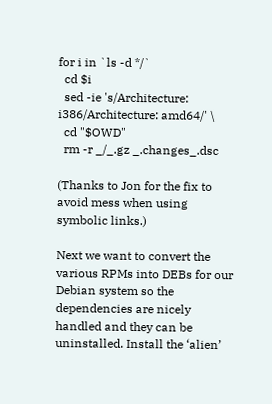for i in `ls -d */`
  cd $i
  sed -ie 's/Architecture: i386/Architecture: amd64/' \
  cd "$OWD"
  rm -r _/_.gz _.changes_.dsc

(Thanks to Jon for the fix to avoid mess when using symbolic links.)

Next we want to convert the various RPMs into DEBs for our Debian system so the dependencies are nicely handled and they can be uninstalled. Install the ‘alien’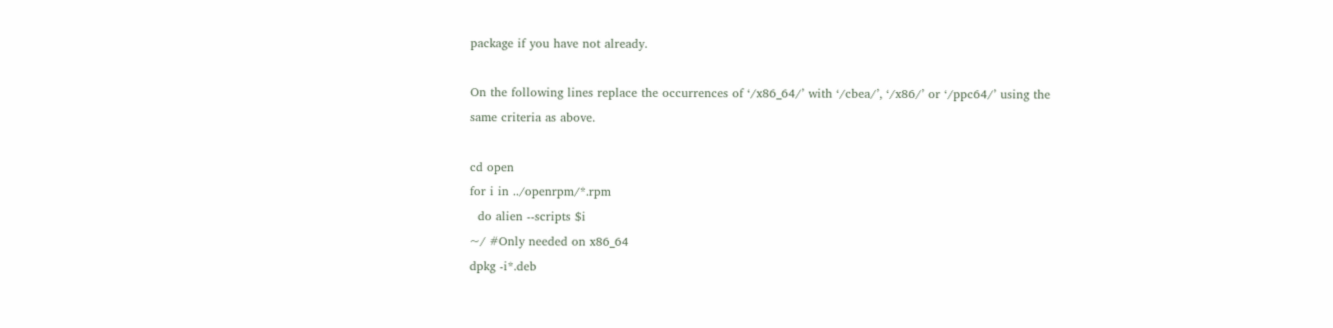package if you have not already.

On the following lines replace the occurrences of ‘/x86_64/’ with ‘/cbea/’, ‘/x86/’ or ‘/ppc64/’ using the same criteria as above.

cd open
for i in ../openrpm/*.rpm
  do alien --scripts $i
~/ #Only needed on x86_64
dpkg -i*.deb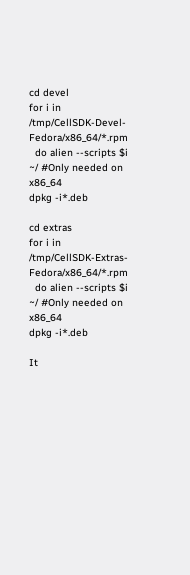cd devel
for i in /tmp/CellSDK-Devel-Fedora/x86_64/*.rpm
  do alien --scripts $i
~/ #Only needed on x86_64
dpkg -i*.deb

cd extras
for i in /tmp/CellSDK-Extras-Fedora/x86_64/*.rpm
  do alien --scripts $i
~/ #Only needed on x86_64
dpkg -i*.deb

It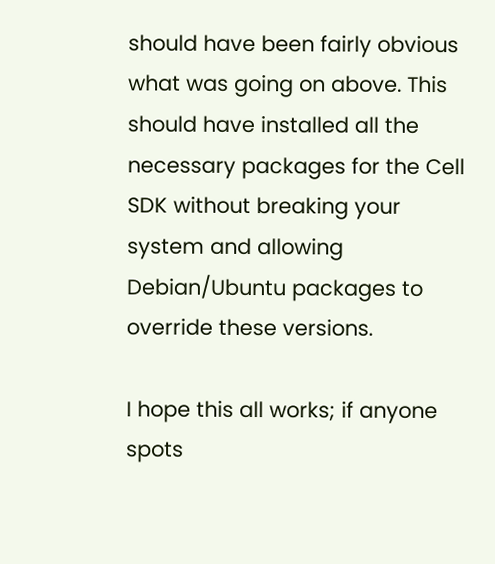should have been fairly obvious what was going on above. This should have installed all the necessary packages for the Cell SDK without breaking your system and allowing Debian/Ubuntu packages to override these versions.

I hope this all works; if anyone spots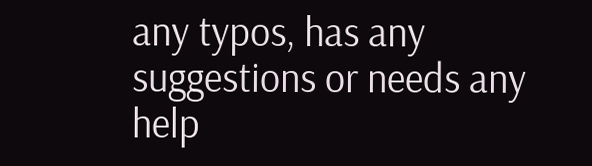any typos, has any suggestions or needs any help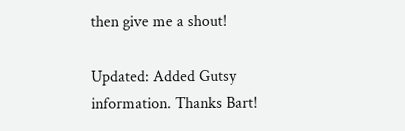then give me a shout!

Updated: Added Gutsy information. Thanks Bart!